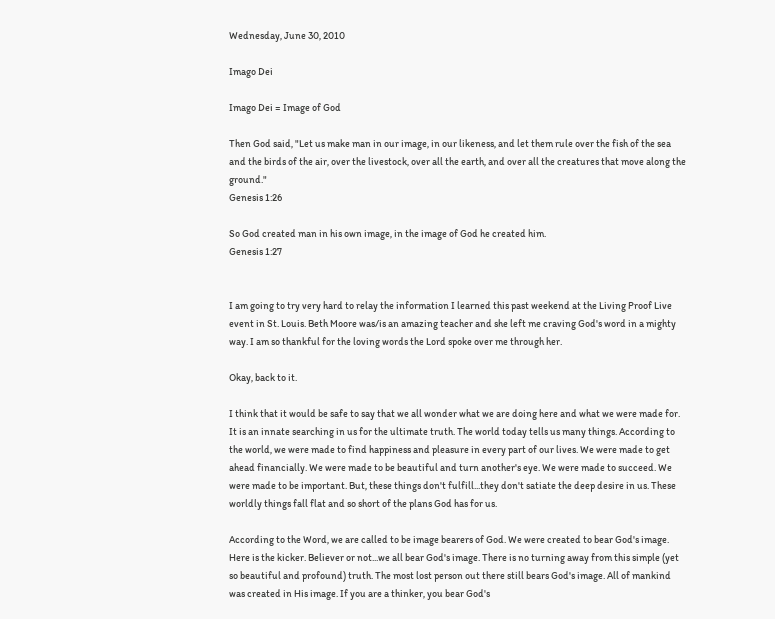Wednesday, June 30, 2010

Imago Dei

Imago Dei = Image of God

Then God said, "Let us make man in our image, in our likeness, and let them rule over the fish of the sea and the birds of the air, over the livestock, over all the earth, and over all the creatures that move along the ground."
Genesis 1:26

So God created man in his own image, in the image of God he created him.
Genesis 1:27


I am going to try very hard to relay the information I learned this past weekend at the Living Proof Live event in St. Louis. Beth Moore was/is an amazing teacher and she left me craving God's word in a mighty way. I am so thankful for the loving words the Lord spoke over me through her.

Okay, back to it.

I think that it would be safe to say that we all wonder what we are doing here and what we were made for. It is an innate searching in us for the ultimate truth. The world today tells us many things. According to the world, we were made to find happiness and pleasure in every part of our lives. We were made to get ahead financially. We were made to be beautiful and turn another's eye. We were made to succeed. We were made to be important. But, these things don't fulfill...they don't satiate the deep desire in us. These worldly things fall flat and so short of the plans God has for us.

According to the Word, we are called to be image bearers of God. We were created to bear God's image. Here is the kicker. Believer or not...we all bear God's image. There is no turning away from this simple (yet so beautiful and profound) truth. The most lost person out there still bears God's image. All of mankind was created in His image. If you are a thinker, you bear God's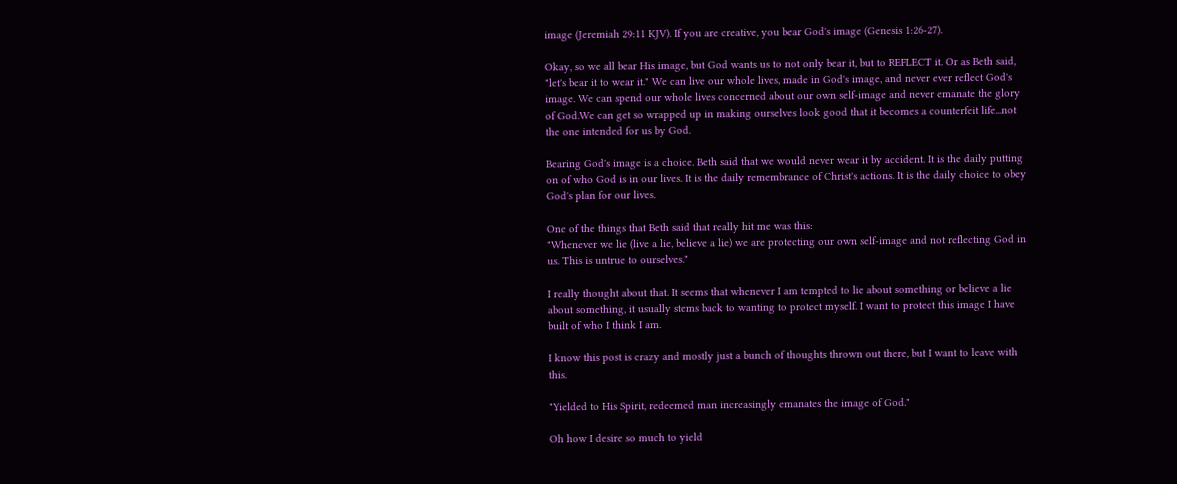image (Jeremiah 29:11 KJV). If you are creative, you bear God's image (Genesis 1:26-27).

Okay, so we all bear His image, but God wants us to not only bear it, but to REFLECT it. Or as Beth said, "let's bear it to wear it." We can live our whole lives, made in God's image, and never ever reflect God's image. We can spend our whole lives concerned about our own self-image and never emanate the glory of God.We can get so wrapped up in making ourselves look good that it becomes a counterfeit life...not the one intended for us by God.

Bearing God's image is a choice. Beth said that we would never wear it by accident. It is the daily putting on of who God is in our lives. It is the daily remembrance of Christ's actions. It is the daily choice to obey God's plan for our lives.

One of the things that Beth said that really hit me was this:
"Whenever we lie (live a lie, believe a lie) we are protecting our own self-image and not reflecting God in us. This is untrue to ourselves."

I really thought about that. It seems that whenever I am tempted to lie about something or believe a lie about something, it usually stems back to wanting to protect myself. I want to protect this image I have built of who I think I am.

I know this post is crazy and mostly just a bunch of thoughts thrown out there, but I want to leave with this.

"Yielded to His Spirit, redeemed man increasingly emanates the image of God."

Oh how I desire so much to yield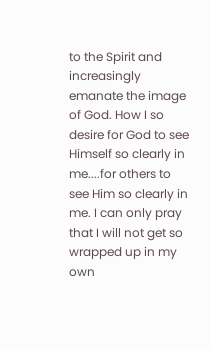to the Spirit and increasingly emanate the image of God. How I so desire for God to see Himself so clearly in me....for others to see Him so clearly in me. I can only pray that I will not get so wrapped up in my own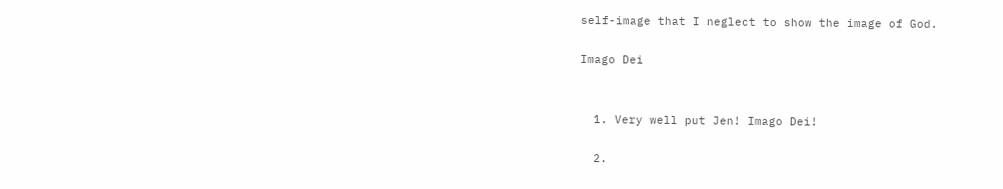self-image that I neglect to show the image of God.

Imago Dei


  1. Very well put Jen! Imago Dei!

  2.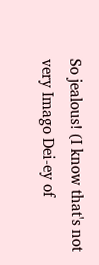So jealous! (I know that's not very Imago Dei-ey of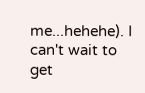me...hehehe). I can't wait to get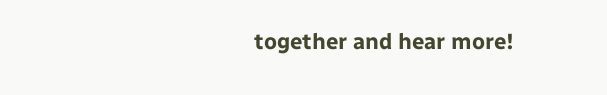together and hear more!